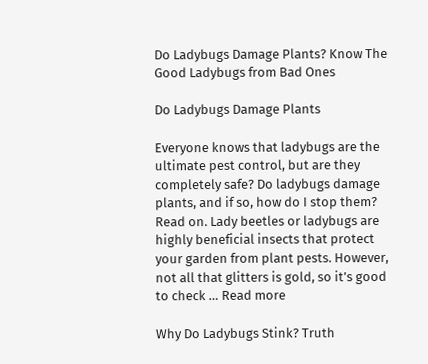Do Ladybugs Damage Plants? Know The Good Ladybugs from Bad Ones

Do Ladybugs Damage Plants

Everyone knows that ladybugs are the ultimate pest control, but are they completely safe? Do ladybugs damage plants, and if so, how do I stop them? Read on. Lady beetles or ladybugs are highly beneficial insects that protect your garden from plant pests. However, not all that glitters is gold, so it’s good to check … Read more

Why Do Ladybugs Stink? Truth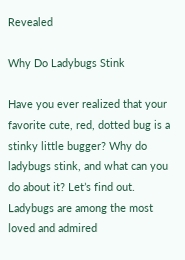Revealed

Why Do Ladybugs Stink

Have you ever realized that your favorite cute, red, dotted bug is a stinky little bugger? Why do ladybugs stink, and what can you do about it? Let’s find out. Ladybugs are among the most loved and admired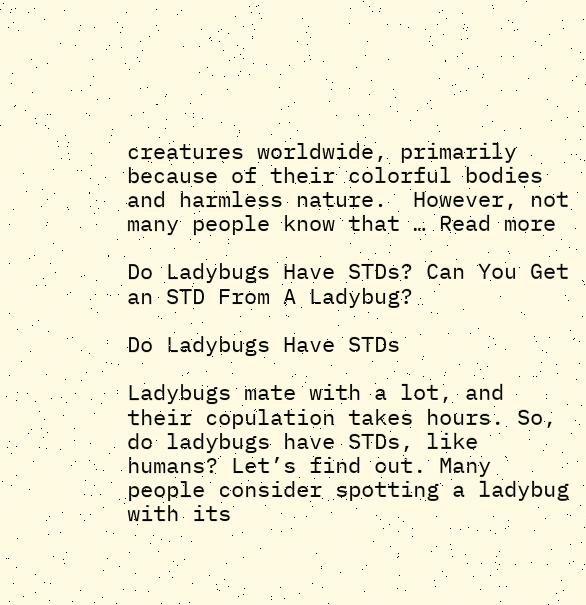creatures worldwide, primarily because of their colorful bodies and harmless nature.  However, not many people know that … Read more

Do Ladybugs Have STDs? Can You Get an STD From A Ladybug?

Do Ladybugs Have STDs

Ladybugs mate with a lot, and their copulation takes hours. So, do ladybugs have STDs, like humans? Let’s find out. Many people consider spotting a ladybug with its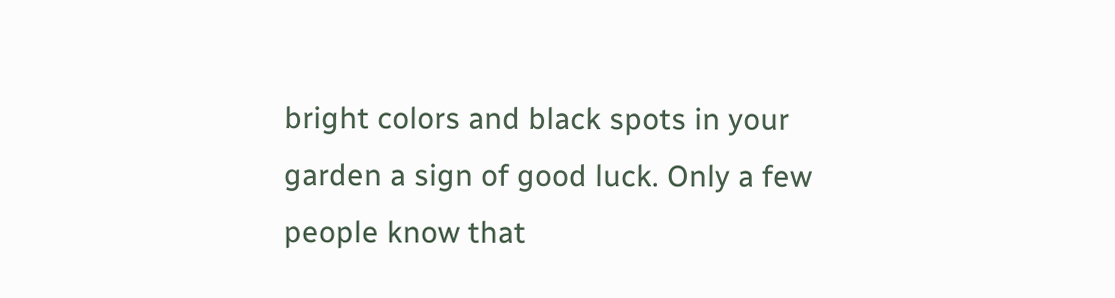bright colors and black spots in your garden a sign of good luck. Only a few people know that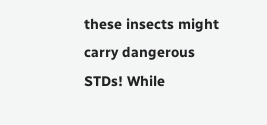these insects might carry dangerous STDs! While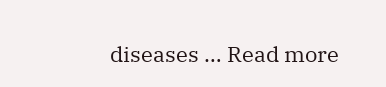diseases … Read more